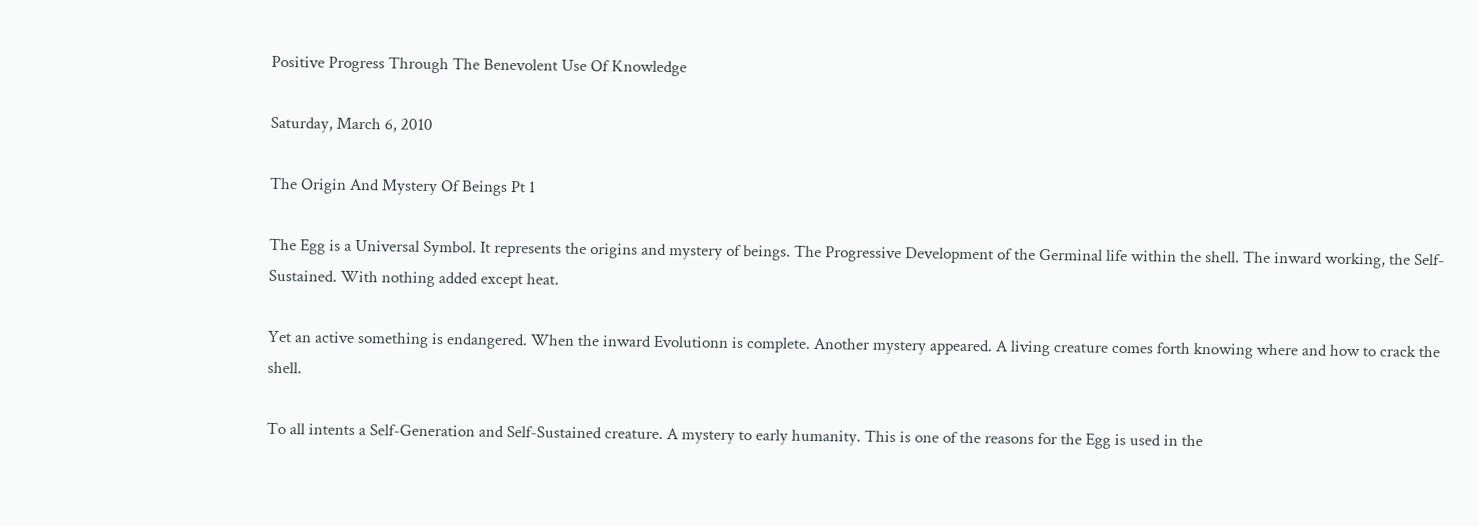Positive Progress Through The Benevolent Use Of Knowledge

Saturday, March 6, 2010

The Origin And Mystery Of Beings Pt 1

The Egg is a Universal Symbol. It represents the origins and mystery of beings. The Progressive Development of the Germinal life within the shell. The inward working, the Self-Sustained. With nothing added except heat.

Yet an active something is endangered. When the inward Evolutionn is complete. Another mystery appeared. A living creature comes forth knowing where and how to crack the shell.

To all intents a Self-Generation and Self-Sustained creature. A mystery to early humanity. This is one of the reasons for the Egg is used in the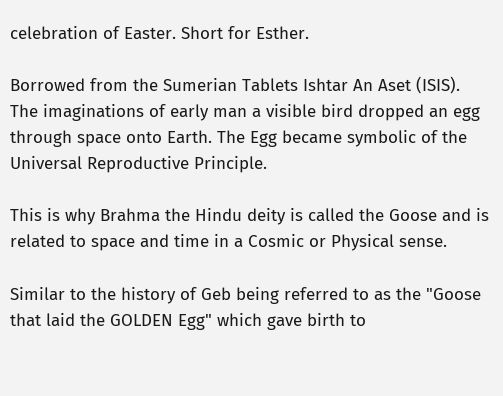celebration of Easter. Short for Esther.

Borrowed from the Sumerian Tablets Ishtar An Aset (ISIS).
The imaginations of early man a visible bird dropped an egg through space onto Earth. The Egg became symbolic of the Universal Reproductive Principle.

This is why Brahma the Hindu deity is called the Goose and is related to space and time in a Cosmic or Physical sense.

Similar to the history of Geb being referred to as the "Goose that laid the GOLDEN Egg" which gave birth to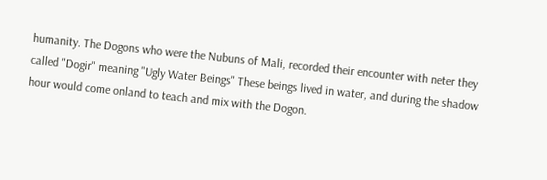humanity. The Dogons who were the Nubuns of Mali, recorded their encounter with neter they called "Dogir" meaning "Ugly Water Beings" These beings lived in water, and during the shadow hour would come onland to teach and mix with the Dogon.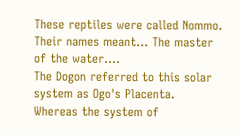These reptiles were called Nommo. Their names meant... The master of the water....
The Dogon referred to this solar system as Ogo's Placenta. Whereas the system of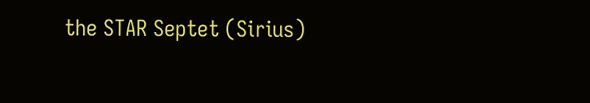the STAR Septet (Sirius)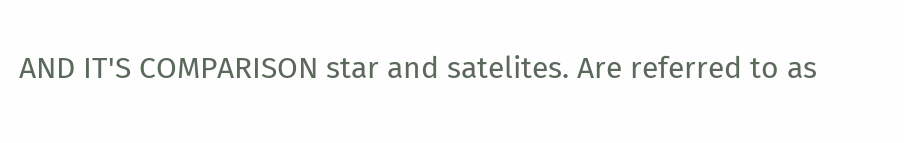AND IT'S COMPARISON star and satelites. Are referred to as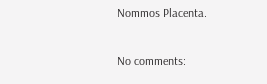Nommos Placenta.

No comments: